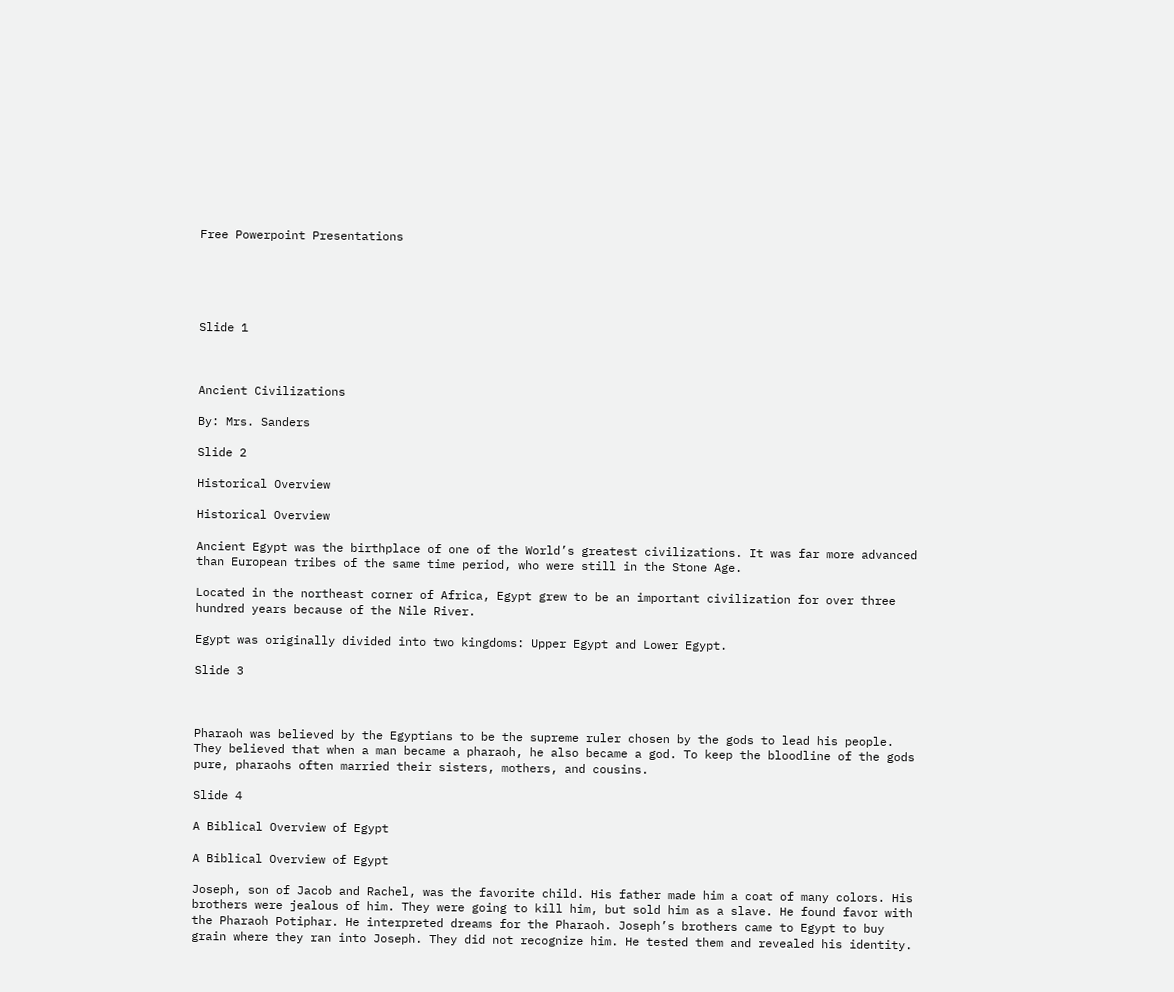Free Powerpoint Presentations





Slide 1



Ancient Civilizations

By: Mrs. Sanders

Slide 2

Historical Overview

Historical Overview

Ancient Egypt was the birthplace of one of the World’s greatest civilizations. It was far more advanced than European tribes of the same time period, who were still in the Stone Age.

Located in the northeast corner of Africa, Egypt grew to be an important civilization for over three hundred years because of the Nile River.

Egypt was originally divided into two kingdoms: Upper Egypt and Lower Egypt.

Slide 3



Pharaoh was believed by the Egyptians to be the supreme ruler chosen by the gods to lead his people. They believed that when a man became a pharaoh, he also became a god. To keep the bloodline of the gods pure, pharaohs often married their sisters, mothers, and cousins.

Slide 4

A Biblical Overview of Egypt

A Biblical Overview of Egypt

Joseph, son of Jacob and Rachel, was the favorite child. His father made him a coat of many colors. His brothers were jealous of him. They were going to kill him, but sold him as a slave. He found favor with the Pharaoh Potiphar. He interpreted dreams for the Pharaoh. Joseph’s brothers came to Egypt to buy grain where they ran into Joseph. They did not recognize him. He tested them and revealed his identity.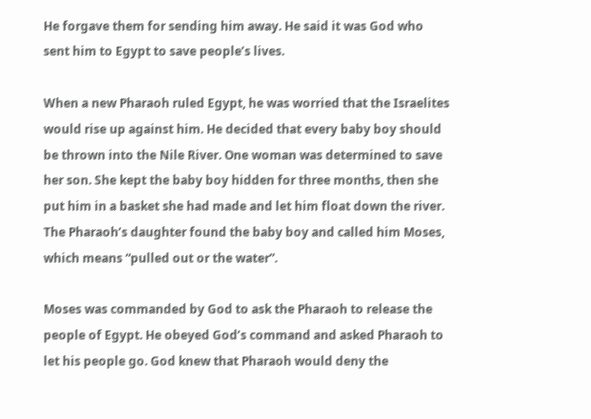He forgave them for sending him away. He said it was God who sent him to Egypt to save people’s lives.

When a new Pharaoh ruled Egypt, he was worried that the Israelites would rise up against him. He decided that every baby boy should be thrown into the Nile River. One woman was determined to save her son. She kept the baby boy hidden for three months, then she put him in a basket she had made and let him float down the river. The Pharaoh’s daughter found the baby boy and called him Moses, which means “pulled out or the water”.

Moses was commanded by God to ask the Pharaoh to release the people of Egypt. He obeyed God’s command and asked Pharaoh to let his people go. God knew that Pharaoh would deny the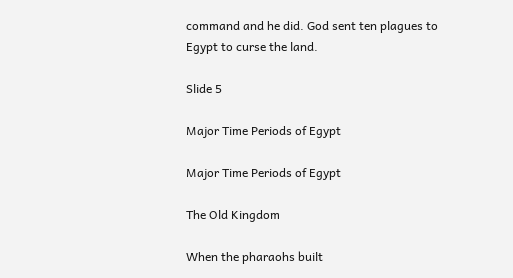command and he did. God sent ten plagues to Egypt to curse the land.

Slide 5

Major Time Periods of Egypt

Major Time Periods of Egypt

The Old Kingdom

When the pharaohs built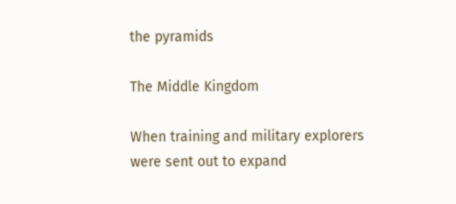the pyramids

The Middle Kingdom

When training and military explorers were sent out to expand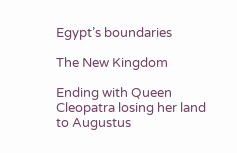Egypt’s boundaries

The New Kingdom

Ending with Queen Cleopatra losing her land to Augustus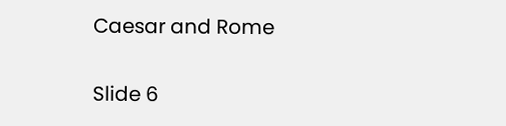Caesar and Rome

Slide 6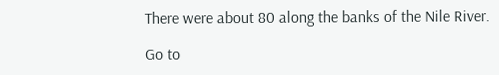There were about 80 along the banks of the Nile River.

Go to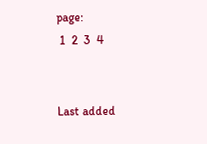page:
 1  2  3  4


Last added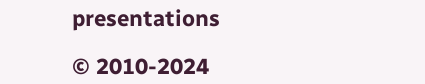presentations

© 2010-2024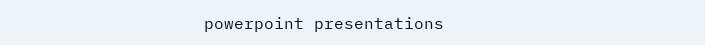powerpoint presentations